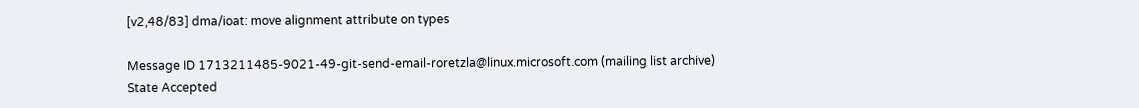[v2,48/83] dma/ioat: move alignment attribute on types

Message ID 1713211485-9021-49-git-send-email-roretzla@linux.microsoft.com (mailing list archive)
State Accepted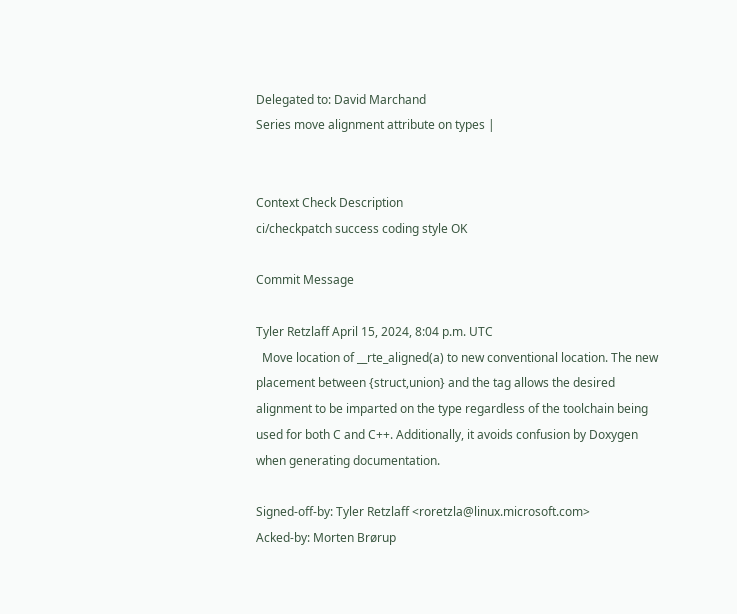Delegated to: David Marchand
Series move alignment attribute on types |


Context Check Description
ci/checkpatch success coding style OK

Commit Message

Tyler Retzlaff April 15, 2024, 8:04 p.m. UTC
  Move location of __rte_aligned(a) to new conventional location. The new
placement between {struct,union} and the tag allows the desired
alignment to be imparted on the type regardless of the toolchain being
used for both C and C++. Additionally, it avoids confusion by Doxygen
when generating documentation.

Signed-off-by: Tyler Retzlaff <roretzla@linux.microsoft.com>
Acked-by: Morten Brørup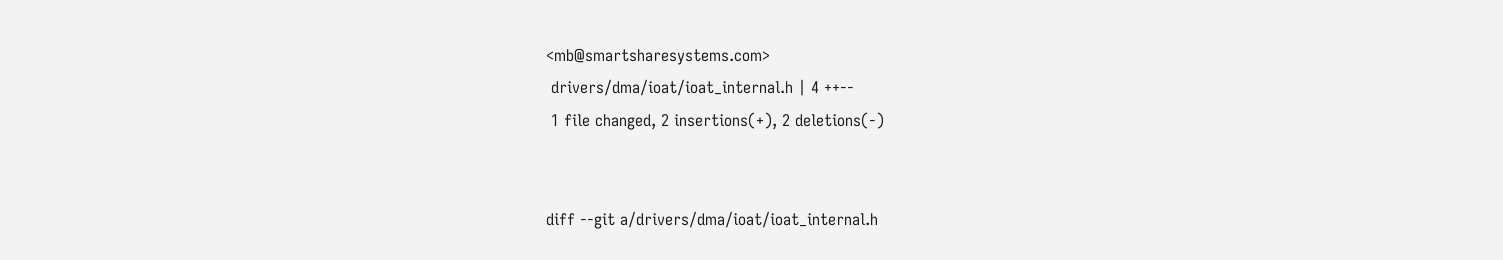<mb@smartsharesystems.com>
 drivers/dma/ioat/ioat_internal.h | 4 ++--
 1 file changed, 2 insertions(+), 2 deletions(-)


diff --git a/drivers/dma/ioat/ioat_internal.h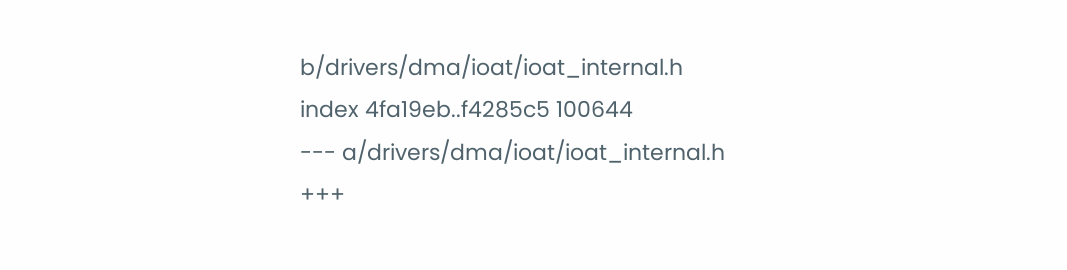b/drivers/dma/ioat/ioat_internal.h
index 4fa19eb..f4285c5 100644
--- a/drivers/dma/ioat/ioat_internal.h
+++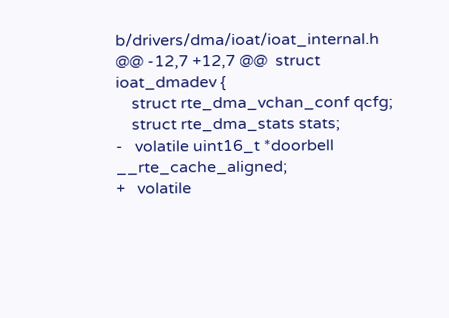b/drivers/dma/ioat/ioat_internal.h
@@ -12,7 +12,7 @@  struct ioat_dmadev {
    struct rte_dma_vchan_conf qcfg;
    struct rte_dma_stats stats;
-   volatile uint16_t *doorbell __rte_cache_aligned;
+   volatile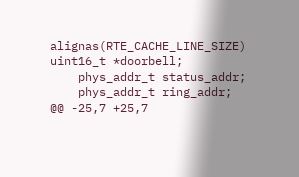alignas(RTE_CACHE_LINE_SIZE) uint16_t *doorbell;
    phys_addr_t status_addr;
    phys_addr_t ring_addr;
@@ -25,7 +25,7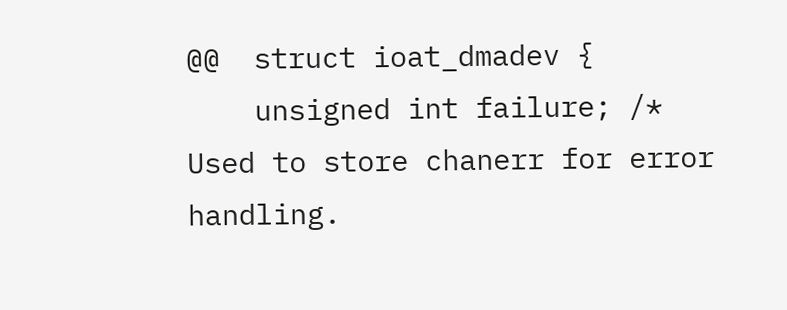@@  struct ioat_dmadev {
    unsigned int failure; /* Used to store chanerr for error handling.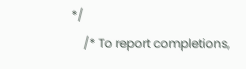*/
    /* To report completions,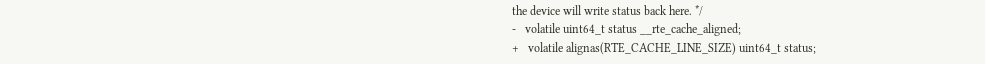the device will write status back here. */
-   volatile uint64_t status __rte_cache_aligned;
+   volatile alignas(RTE_CACHE_LINE_SIZE) uint64_t status;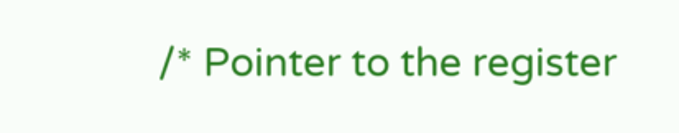/* Pointer to the register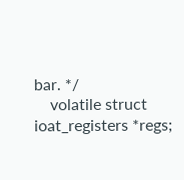bar. */
    volatile struct ioat_registers *regs;